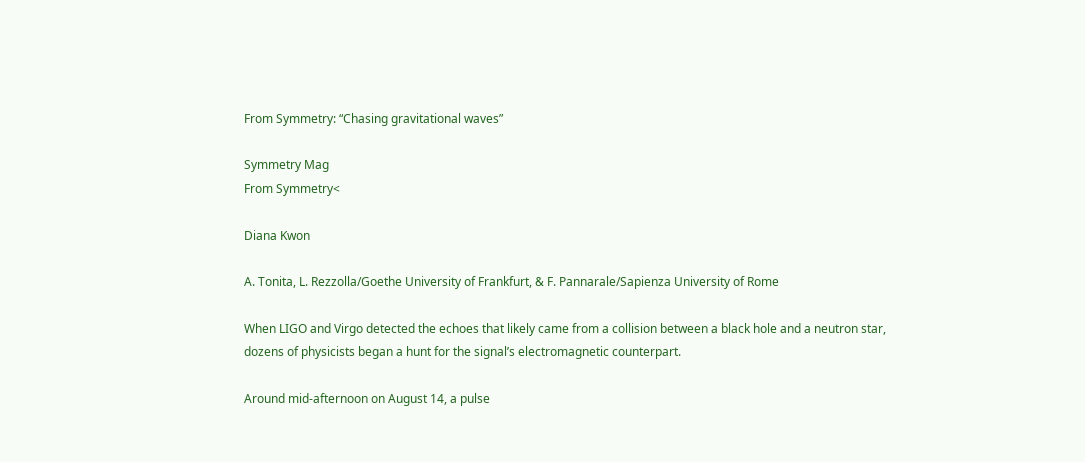From Symmetry: “Chasing gravitational waves”

Symmetry Mag
From Symmetry<

Diana Kwon

A. Tonita, L. Rezzolla/Goethe University of Frankfurt, & F. Pannarale/Sapienza University of Rome

When LIGO and Virgo detected the echoes that likely came from a collision between a black hole and a neutron star, dozens of physicists began a hunt for the signal’s electromagnetic counterpart.

Around mid-afternoon on August 14, a pulse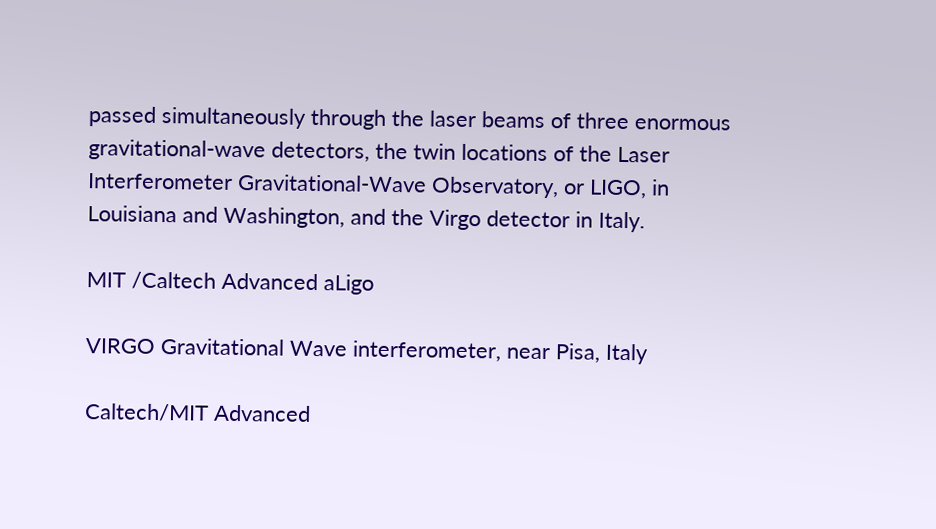passed simultaneously through the laser beams of three enormous gravitational-wave detectors, the twin locations of the Laser Interferometer Gravitational-Wave Observatory, or LIGO, in Louisiana and Washington, and the Virgo detector in Italy.

MIT /Caltech Advanced aLigo

VIRGO Gravitational Wave interferometer, near Pisa, Italy

Caltech/MIT Advanced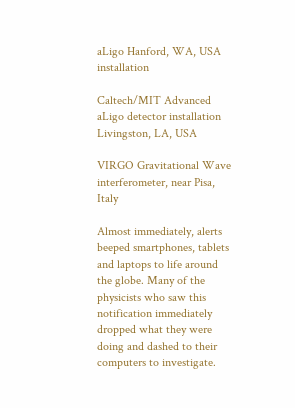aLigo Hanford, WA, USA installation

Caltech/MIT Advanced aLigo detector installation Livingston, LA, USA

VIRGO Gravitational Wave interferometer, near Pisa, Italy

Almost immediately, alerts beeped smartphones, tablets and laptops to life around the globe. Many of the physicists who saw this notification immediately dropped what they were doing and dashed to their computers to investigate.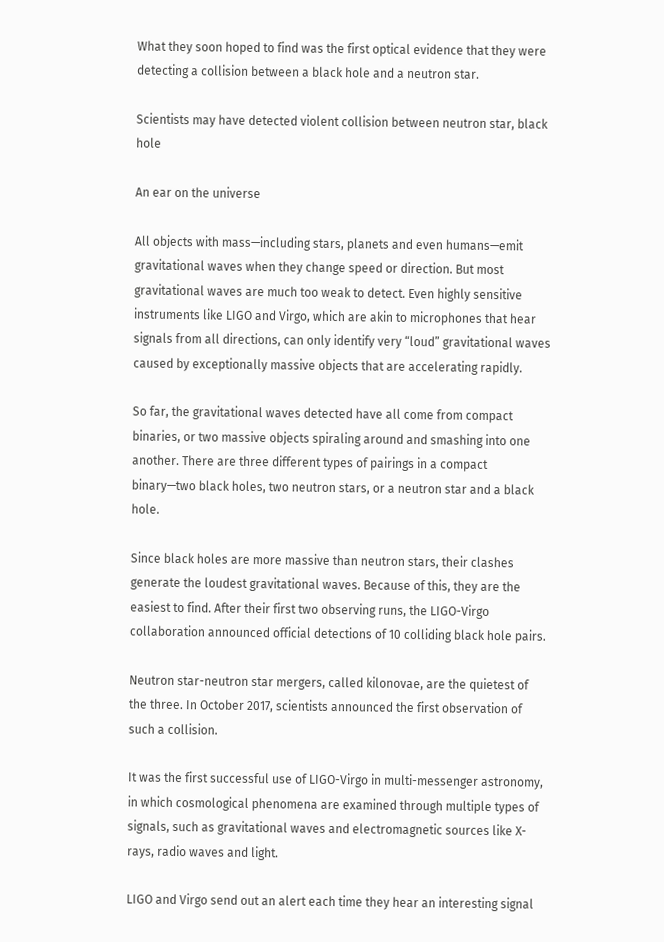What they soon hoped to find was the first optical evidence that they were detecting a collision between a black hole and a neutron star.

Scientists may have detected violent collision between neutron star, black hole

An ear on the universe

All objects with mass—including stars, planets and even humans—emit gravitational waves when they change speed or direction. But most gravitational waves are much too weak to detect. Even highly sensitive instruments like LIGO and Virgo, which are akin to microphones that hear signals from all directions, can only identify very “loud” gravitational waves caused by exceptionally massive objects that are accelerating rapidly.

So far, the gravitational waves detected have all come from compact binaries, or two massive objects spiraling around and smashing into one another. There are three different types of pairings in a compact binary—two black holes, two neutron stars, or a neutron star and a black hole.

Since black holes are more massive than neutron stars, their clashes generate the loudest gravitational waves. Because of this, they are the easiest to find. After their first two observing runs, the LIGO-Virgo collaboration announced official detections of 10 colliding black hole pairs.

Neutron star-neutron star mergers, called kilonovae, are the quietest of the three. In October 2017, scientists announced the first observation of such a collision.

It was the first successful use of LIGO-Virgo in multi-messenger astronomy, in which cosmological phenomena are examined through multiple types of signals, such as gravitational waves and electromagnetic sources like X-rays, radio waves and light.

LIGO and Virgo send out an alert each time they hear an interesting signal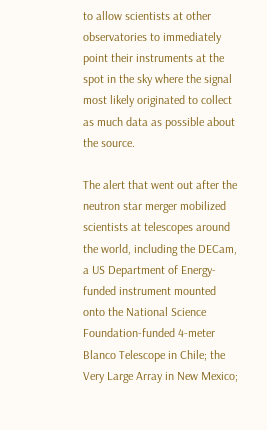to allow scientists at other observatories to immediately point their instruments at the spot in the sky where the signal most likely originated to collect as much data as possible about the source.

The alert that went out after the neutron star merger mobilized scientists at telescopes around the world, including the DECam, a US Department of Energy-funded instrument mounted onto the National Science Foundation-funded 4-meter Blanco Telescope in Chile; the Very Large Array in New Mexico;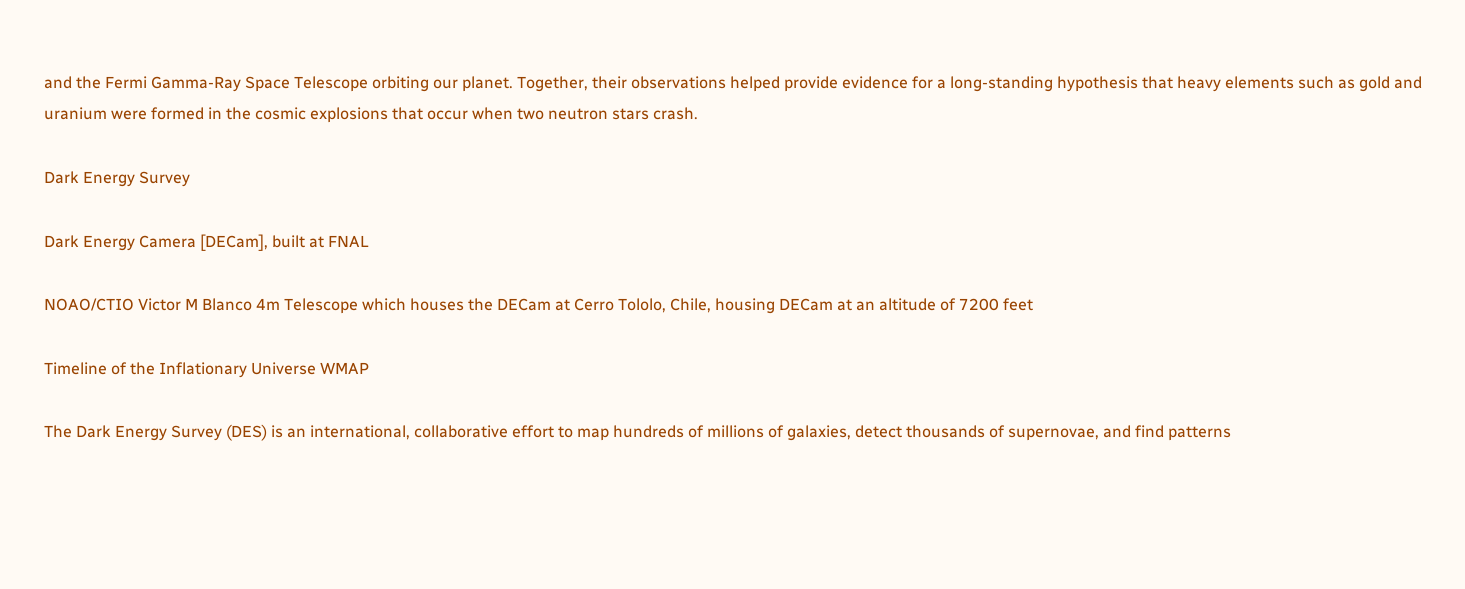and the Fermi Gamma-Ray Space Telescope orbiting our planet. Together, their observations helped provide evidence for a long-standing hypothesis that heavy elements such as gold and uranium were formed in the cosmic explosions that occur when two neutron stars crash.

Dark Energy Survey

Dark Energy Camera [DECam], built at FNAL

NOAO/CTIO Victor M Blanco 4m Telescope which houses the DECam at Cerro Tololo, Chile, housing DECam at an altitude of 7200 feet

Timeline of the Inflationary Universe WMAP

The Dark Energy Survey (DES) is an international, collaborative effort to map hundreds of millions of galaxies, detect thousands of supernovae, and find patterns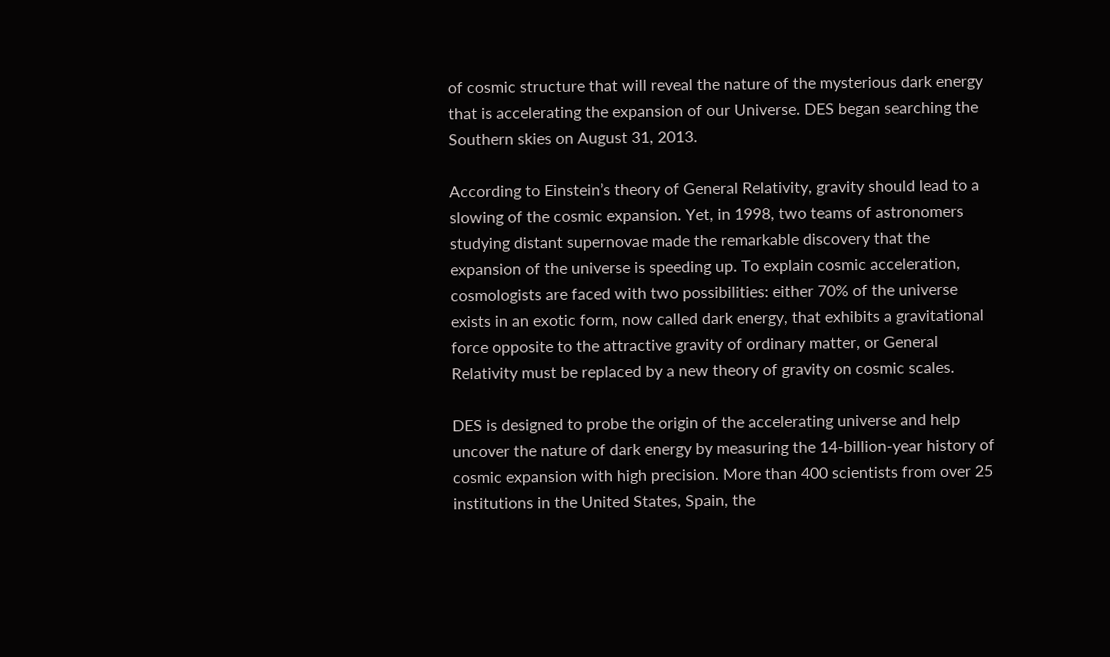of cosmic structure that will reveal the nature of the mysterious dark energy that is accelerating the expansion of our Universe. DES began searching the Southern skies on August 31, 2013.

According to Einstein’s theory of General Relativity, gravity should lead to a slowing of the cosmic expansion. Yet, in 1998, two teams of astronomers studying distant supernovae made the remarkable discovery that the expansion of the universe is speeding up. To explain cosmic acceleration, cosmologists are faced with two possibilities: either 70% of the universe exists in an exotic form, now called dark energy, that exhibits a gravitational force opposite to the attractive gravity of ordinary matter, or General Relativity must be replaced by a new theory of gravity on cosmic scales.

DES is designed to probe the origin of the accelerating universe and help uncover the nature of dark energy by measuring the 14-billion-year history of cosmic expansion with high precision. More than 400 scientists from over 25 institutions in the United States, Spain, the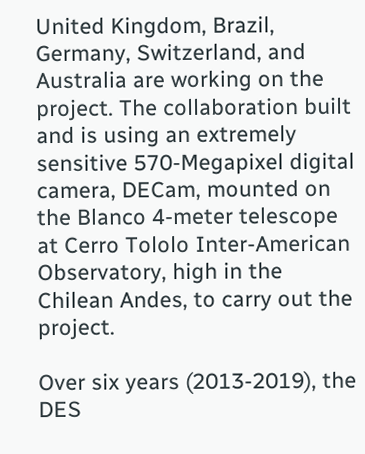United Kingdom, Brazil, Germany, Switzerland, and Australia are working on the project. The collaboration built and is using an extremely sensitive 570-Megapixel digital camera, DECam, mounted on the Blanco 4-meter telescope at Cerro Tololo Inter-American Observatory, high in the Chilean Andes, to carry out the project.

Over six years (2013-2019), the DES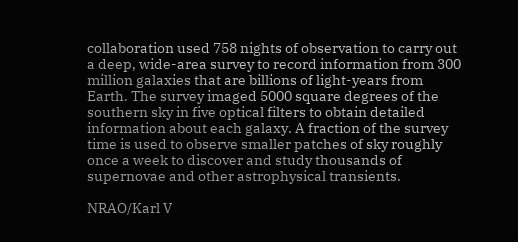collaboration used 758 nights of observation to carry out a deep, wide-area survey to record information from 300 million galaxies that are billions of light-years from Earth. The survey imaged 5000 square degrees of the southern sky in five optical filters to obtain detailed information about each galaxy. A fraction of the survey time is used to observe smaller patches of sky roughly once a week to discover and study thousands of supernovae and other astrophysical transients.

NRAO/Karl V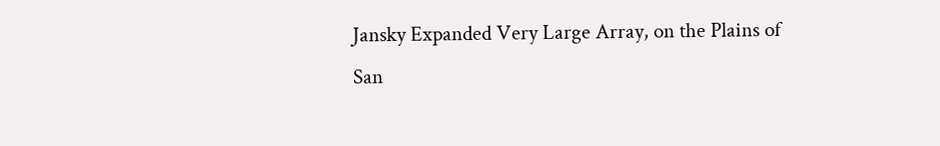Jansky Expanded Very Large Array, on the Plains of San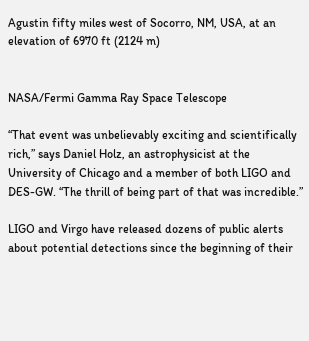Agustin fifty miles west of Socorro, NM, USA, at an elevation of 6970 ft (2124 m)


NASA/Fermi Gamma Ray Space Telescope

“That event was unbelievably exciting and scientifically rich,” says Daniel Holz, an astrophysicist at the University of Chicago and a member of both LIGO and DES-GW. “The thrill of being part of that was incredible.”

LIGO and Virgo have released dozens of public alerts about potential detections since the beginning of their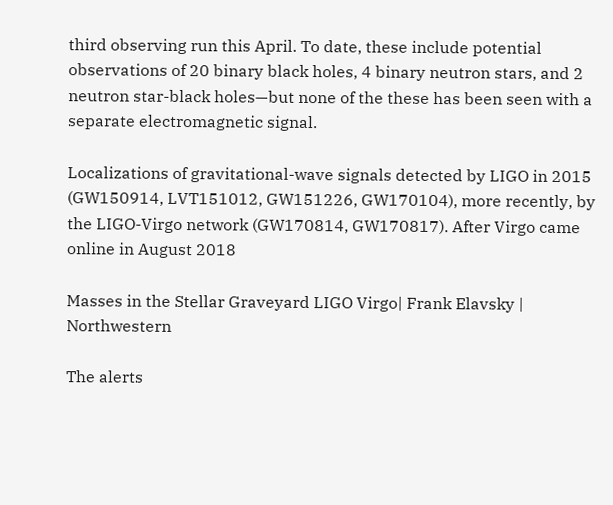third observing run this April. To date, these include potential observations of 20 binary black holes, 4 binary neutron stars, and 2 neutron star-black holes—but none of the these has been seen with a separate electromagnetic signal.

Localizations of gravitational-wave signals detected by LIGO in 2015 (GW150914, LVT151012, GW151226, GW170104), more recently, by the LIGO-Virgo network (GW170814, GW170817). After Virgo came online in August 2018

Masses in the Stellar Graveyard LIGO Virgo| Frank Elavsky | Northwestern

The alerts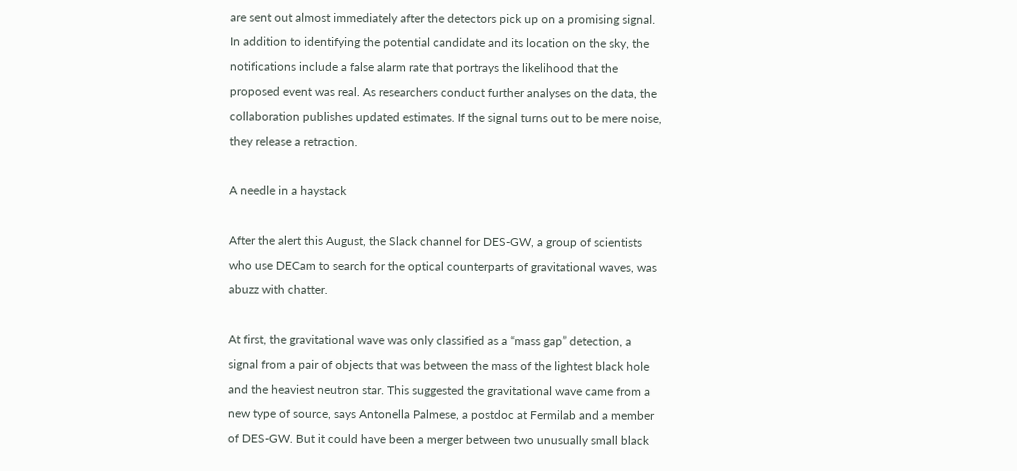are sent out almost immediately after the detectors pick up on a promising signal. In addition to identifying the potential candidate and its location on the sky, the notifications include a false alarm rate that portrays the likelihood that the proposed event was real. As researchers conduct further analyses on the data, the collaboration publishes updated estimates. If the signal turns out to be mere noise, they release a retraction.

A needle in a haystack

After the alert this August, the Slack channel for DES-GW, a group of scientists who use DECam to search for the optical counterparts of gravitational waves, was abuzz with chatter.

At first, the gravitational wave was only classified as a “mass gap” detection, a signal from a pair of objects that was between the mass of the lightest black hole and the heaviest neutron star. This suggested the gravitational wave came from a new type of source, says Antonella Palmese, a postdoc at Fermilab and a member of DES-GW. But it could have been a merger between two unusually small black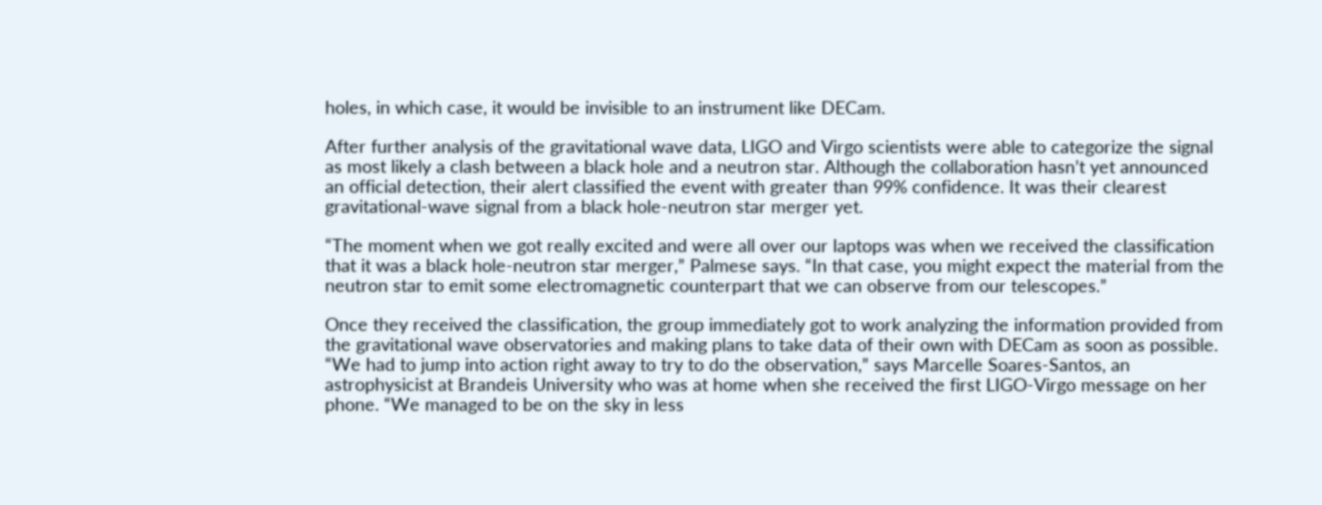holes, in which case, it would be invisible to an instrument like DECam.

After further analysis of the gravitational wave data, LIGO and Virgo scientists were able to categorize the signal as most likely a clash between a black hole and a neutron star. Although the collaboration hasn’t yet announced an official detection, their alert classified the event with greater than 99% confidence. It was their clearest gravitational-wave signal from a black hole-neutron star merger yet.

“The moment when we got really excited and were all over our laptops was when we received the classification that it was a black hole-neutron star merger,” Palmese says. “In that case, you might expect the material from the neutron star to emit some electromagnetic counterpart that we can observe from our telescopes.”

Once they received the classification, the group immediately got to work analyzing the information provided from the gravitational wave observatories and making plans to take data of their own with DECam as soon as possible. “We had to jump into action right away to try to do the observation,” says Marcelle Soares-Santos, an astrophysicist at Brandeis University who was at home when she received the first LIGO-Virgo message on her phone. “We managed to be on the sky in less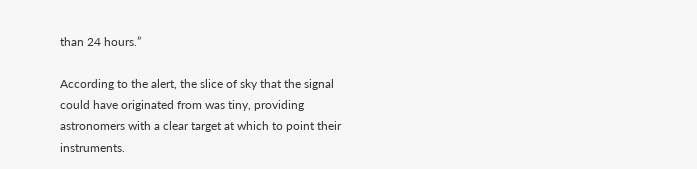than 24 hours.”

According to the alert, the slice of sky that the signal could have originated from was tiny, providing astronomers with a clear target at which to point their instruments.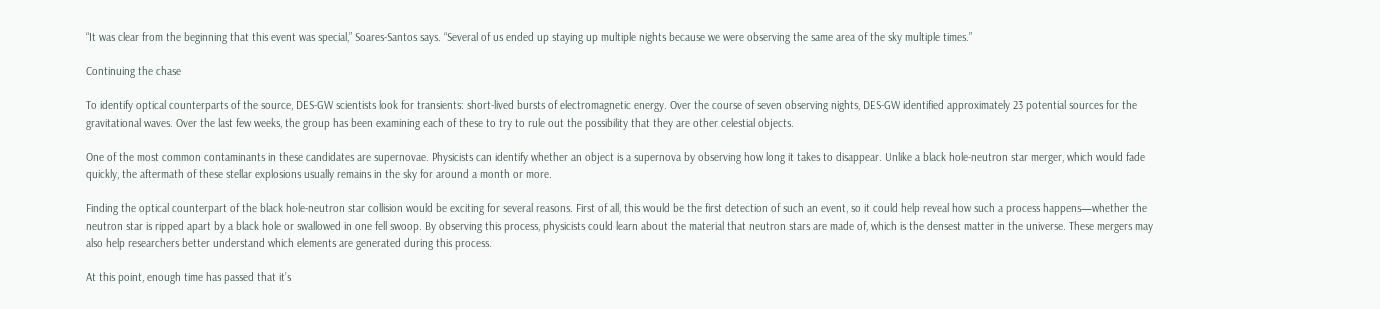“It was clear from the beginning that this event was special,” Soares-Santos says. “Several of us ended up staying up multiple nights because we were observing the same area of the sky multiple times.”

Continuing the chase

To identify optical counterparts of the source, DES-GW scientists look for transients: short-lived bursts of electromagnetic energy. Over the course of seven observing nights, DES-GW identified approximately 23 potential sources for the gravitational waves. Over the last few weeks, the group has been examining each of these to try to rule out the possibility that they are other celestial objects.

One of the most common contaminants in these candidates are supernovae. Physicists can identify whether an object is a supernova by observing how long it takes to disappear. Unlike a black hole-neutron star merger, which would fade quickly, the aftermath of these stellar explosions usually remains in the sky for around a month or more.

Finding the optical counterpart of the black hole-neutron star collision would be exciting for several reasons. First of all, this would be the first detection of such an event, so it could help reveal how such a process happens—whether the neutron star is ripped apart by a black hole or swallowed in one fell swoop. By observing this process, physicists could learn about the material that neutron stars are made of, which is the densest matter in the universe. These mergers may also help researchers better understand which elements are generated during this process.

At this point, enough time has passed that it’s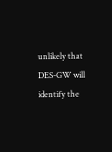unlikely that DES-GW will identify the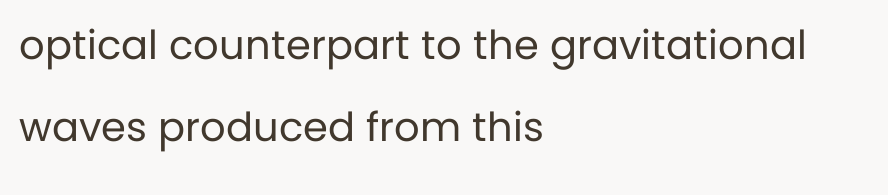optical counterpart to the gravitational waves produced from this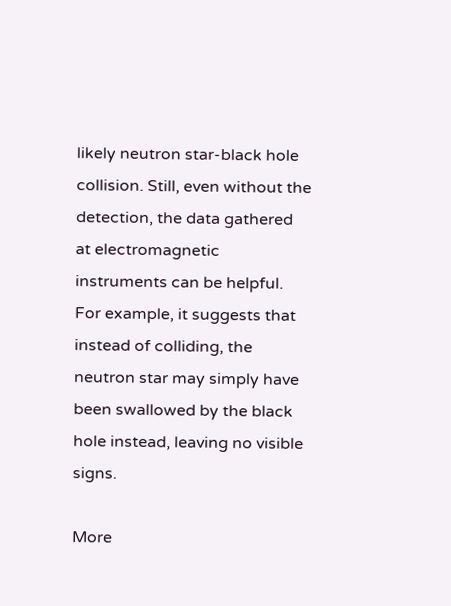likely neutron star-black hole collision. Still, even without the detection, the data gathered at electromagnetic instruments can be helpful. For example, it suggests that instead of colliding, the neutron star may simply have been swallowed by the black hole instead, leaving no visible signs.

More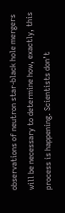observations of neutron star-black hole mergers will be necessary to determine how, exactly, this process is happening. Scientists don’t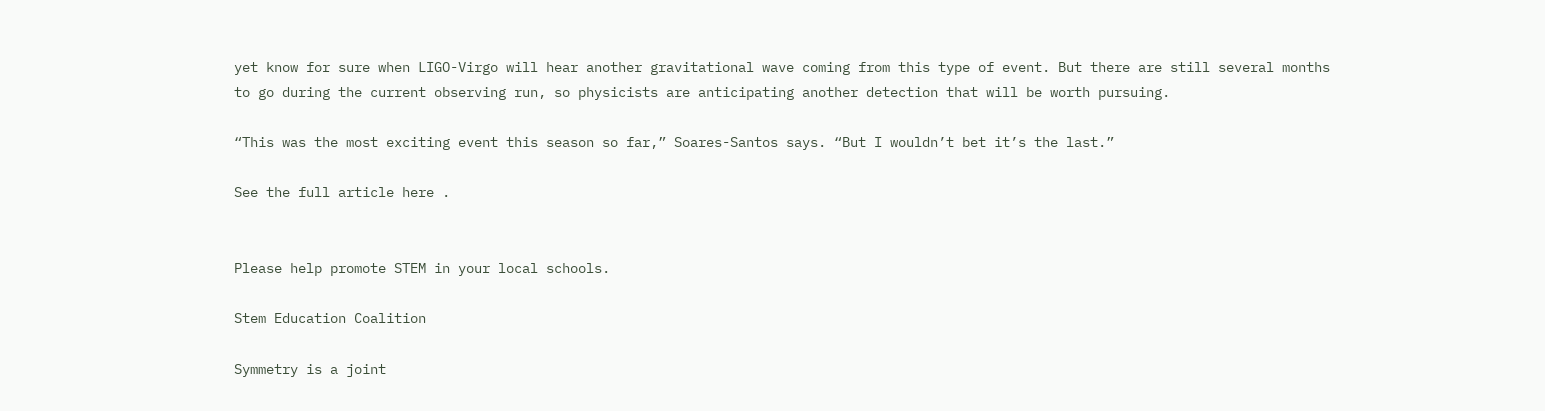yet know for sure when LIGO-Virgo will hear another gravitational wave coming from this type of event. But there are still several months to go during the current observing run, so physicists are anticipating another detection that will be worth pursuing.

“This was the most exciting event this season so far,” Soares-Santos says. “But I wouldn’t bet it’s the last.”

See the full article here .


Please help promote STEM in your local schools.

Stem Education Coalition

Symmetry is a joint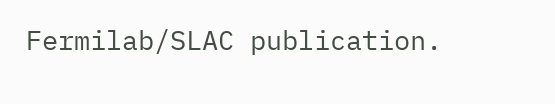Fermilab/SLAC publication.